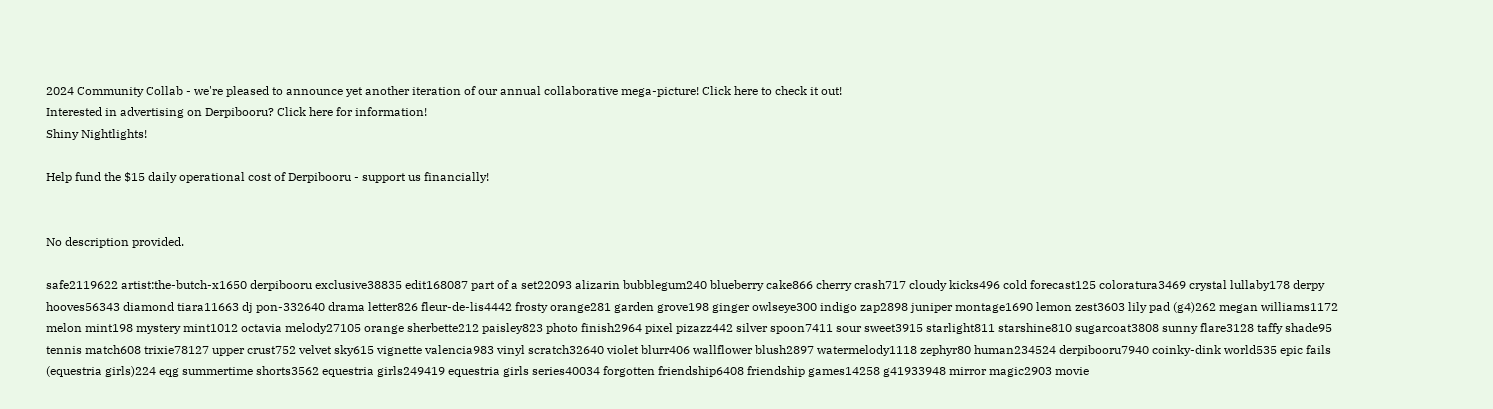2024 Community Collab - we're pleased to announce yet another iteration of our annual collaborative mega-picture! Click here to check it out!
Interested in advertising on Derpibooru? Click here for information!
Shiny Nightlights!

Help fund the $15 daily operational cost of Derpibooru - support us financially!


No description provided.

safe2119622 artist:the-butch-x1650 derpibooru exclusive38835 edit168087 part of a set22093 alizarin bubblegum240 blueberry cake866 cherry crash717 cloudy kicks496 cold forecast125 coloratura3469 crystal lullaby178 derpy hooves56343 diamond tiara11663 dj pon-332640 drama letter826 fleur-de-lis4442 frosty orange281 garden grove198 ginger owlseye300 indigo zap2898 juniper montage1690 lemon zest3603 lily pad (g4)262 megan williams1172 melon mint198 mystery mint1012 octavia melody27105 orange sherbette212 paisley823 photo finish2964 pixel pizazz442 silver spoon7411 sour sweet3915 starlight811 starshine810 sugarcoat3808 sunny flare3128 taffy shade95 tennis match608 trixie78127 upper crust752 velvet sky615 vignette valencia983 vinyl scratch32640 violet blurr406 wallflower blush2897 watermelody1118 zephyr80 human234524 derpibooru7940 coinky-dink world535 epic fails (equestria girls)224 eqg summertime shorts3562 equestria girls249419 equestria girls series40034 forgotten friendship6408 friendship games14258 g41933948 mirror magic2903 movie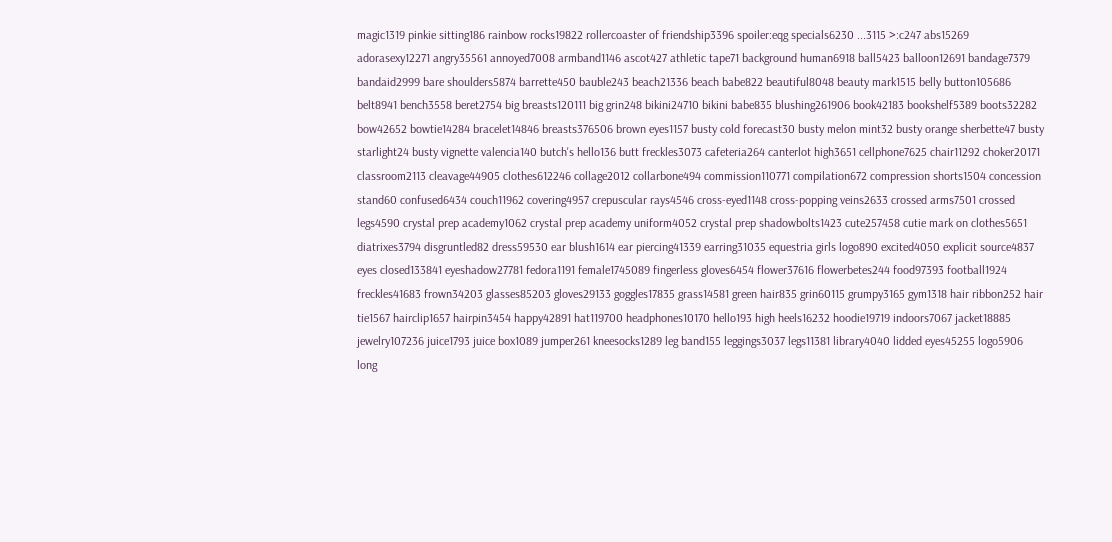magic1319 pinkie sitting186 rainbow rocks19822 rollercoaster of friendship3396 spoiler:eqg specials6230 ...3115 >:c247 abs15269 adorasexy12271 angry35561 annoyed7008 armband1146 ascot427 athletic tape71 background human6918 ball5423 balloon12691 bandage7379 bandaid2999 bare shoulders5874 barrette450 bauble243 beach21336 beach babe822 beautiful8048 beauty mark1515 belly button105686 belt8941 bench3558 beret2754 big breasts120111 big grin248 bikini24710 bikini babe835 blushing261906 book42183 bookshelf5389 boots32282 bow42652 bowtie14284 bracelet14846 breasts376506 brown eyes1157 busty cold forecast30 busty melon mint32 busty orange sherbette47 busty starlight24 busty vignette valencia140 butch's hello136 butt freckles3073 cafeteria264 canterlot high3651 cellphone7625 chair11292 choker20171 classroom2113 cleavage44905 clothes612246 collage2012 collarbone494 commission110771 compilation672 compression shorts1504 concession stand60 confused6434 couch11962 covering4957 crepuscular rays4546 cross-eyed1148 cross-popping veins2633 crossed arms7501 crossed legs4590 crystal prep academy1062 crystal prep academy uniform4052 crystal prep shadowbolts1423 cute257458 cutie mark on clothes5651 diatrixes3794 disgruntled82 dress59530 ear blush1614 ear piercing41339 earring31035 equestria girls logo890 excited4050 explicit source4837 eyes closed133841 eyeshadow27781 fedora1191 female1745089 fingerless gloves6454 flower37616 flowerbetes244 food97393 football1924 freckles41683 frown34203 glasses85203 gloves29133 goggles17835 grass14581 green hair835 grin60115 grumpy3165 gym1318 hair ribbon252 hair tie1567 hairclip1657 hairpin3454 happy42891 hat119700 headphones10170 hello193 high heels16232 hoodie19719 indoors7067 jacket18885 jewelry107236 juice1793 juice box1089 jumper261 kneesocks1289 leg band155 leggings3037 legs11381 library4040 lidded eyes45255 logo5906 long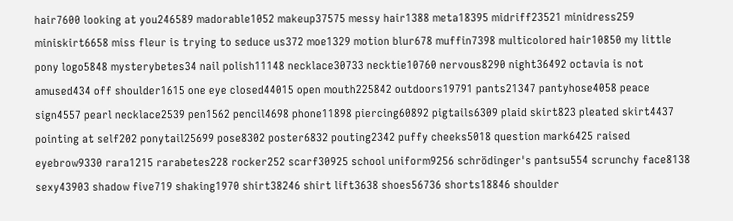hair7600 looking at you246589 madorable1052 makeup37575 messy hair1388 meta18395 midriff23521 minidress259 miniskirt6658 miss fleur is trying to seduce us372 moe1329 motion blur678 muffin7398 multicolored hair10850 my little pony logo5848 mysterybetes34 nail polish11148 necklace30733 necktie10760 nervous8290 night36492 octavia is not amused434 off shoulder1615 one eye closed44015 open mouth225842 outdoors19791 pants21347 pantyhose4058 peace sign4557 pearl necklace2539 pen1562 pencil4698 phone11898 piercing60892 pigtails6309 plaid skirt823 pleated skirt4437 pointing at self202 ponytail25699 pose8302 poster6832 pouting2342 puffy cheeks5018 question mark6425 raised eyebrow9330 rara1215 rarabetes228 rocker252 scarf30925 school uniform9256 schrödinger's pantsu554 scrunchy face8138 sexy43903 shadow five719 shaking1970 shirt38246 shirt lift3638 shoes56736 shorts18846 shoulder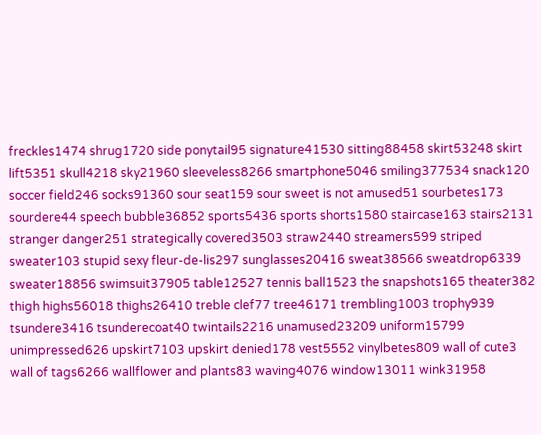freckles1474 shrug1720 side ponytail95 signature41530 sitting88458 skirt53248 skirt lift5351 skull4218 sky21960 sleeveless8266 smartphone5046 smiling377534 snack120 soccer field246 socks91360 sour seat159 sour sweet is not amused51 sourbetes173 sourdere44 speech bubble36852 sports5436 sports shorts1580 staircase163 stairs2131 stranger danger251 strategically covered3503 straw2440 streamers599 striped sweater103 stupid sexy fleur-de-lis297 sunglasses20416 sweat38566 sweatdrop6339 sweater18856 swimsuit37905 table12527 tennis ball1523 the snapshots165 theater382 thigh highs56018 thighs26410 treble clef77 tree46171 trembling1003 trophy939 tsundere3416 tsunderecoat40 twintails2216 unamused23209 uniform15799 unimpressed626 upskirt7103 upskirt denied178 vest5552 vinylbetes809 wall of cute3 wall of tags6266 wallflower and plants83 waving4076 window13011 wink31958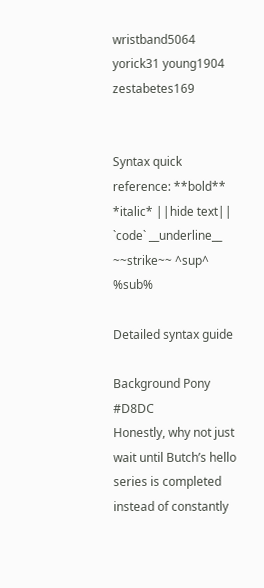wristband5064 yorick31 young1904 zestabetes169


Syntax quick reference: **bold** *italic* ||hide text|| `code` __underline__ ~~strike~~ ^sup^ %sub%

Detailed syntax guide

Background Pony #D8DC
Honestly, why not just wait until Butch’s hello series is completed instead of constantly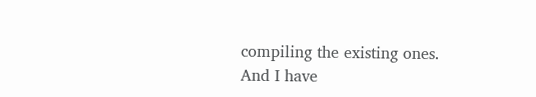compiling the existing ones.
And I have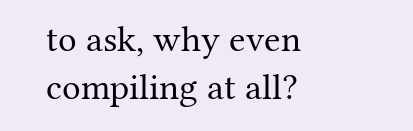to ask, why even compiling at all?